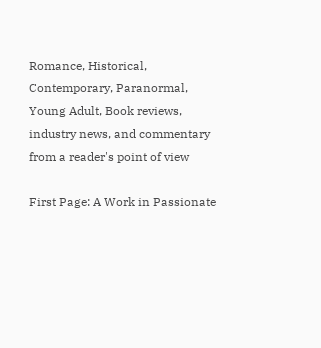Romance, Historical, Contemporary, Paranormal, Young Adult, Book reviews, industry news, and commentary from a reader's point of view

First Page: A Work in Passionate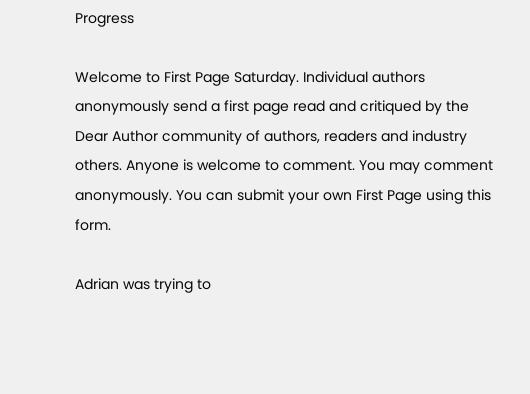Progress

Welcome to First Page Saturday. Individual authors anonymously send a first page read and critiqued by the Dear Author community of authors, readers and industry others. Anyone is welcome to comment. You may comment anonymously. You can submit your own First Page using this form.

Adrian was trying to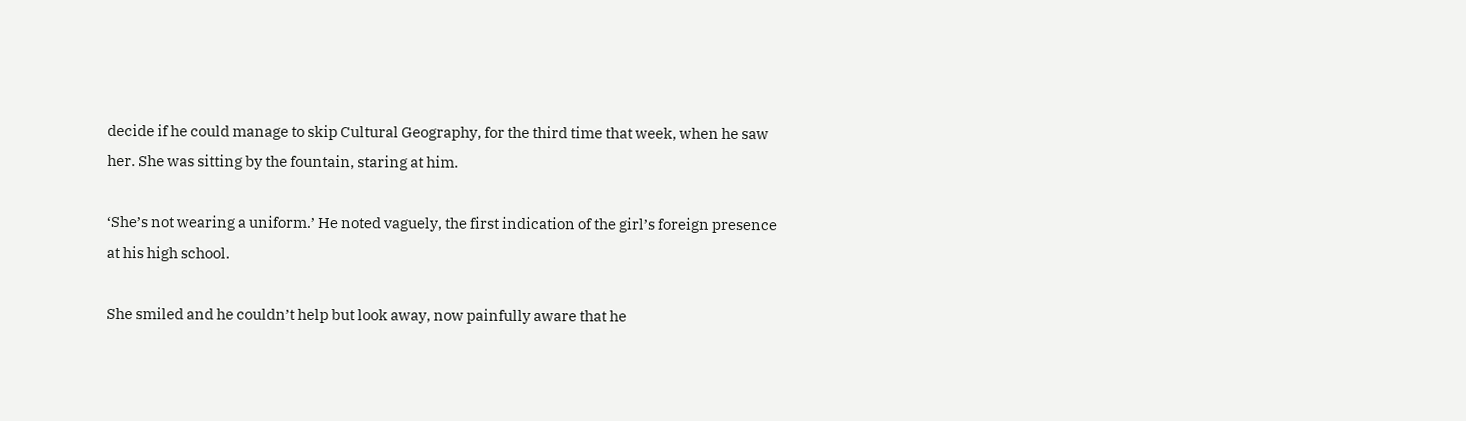decide if he could manage to skip Cultural Geography, for the third time that week, when he saw her. She was sitting by the fountain, staring at him.

‘She’s not wearing a uniform.’ He noted vaguely, the first indication of the girl’s foreign presence at his high school.

She smiled and he couldn’t help but look away, now painfully aware that he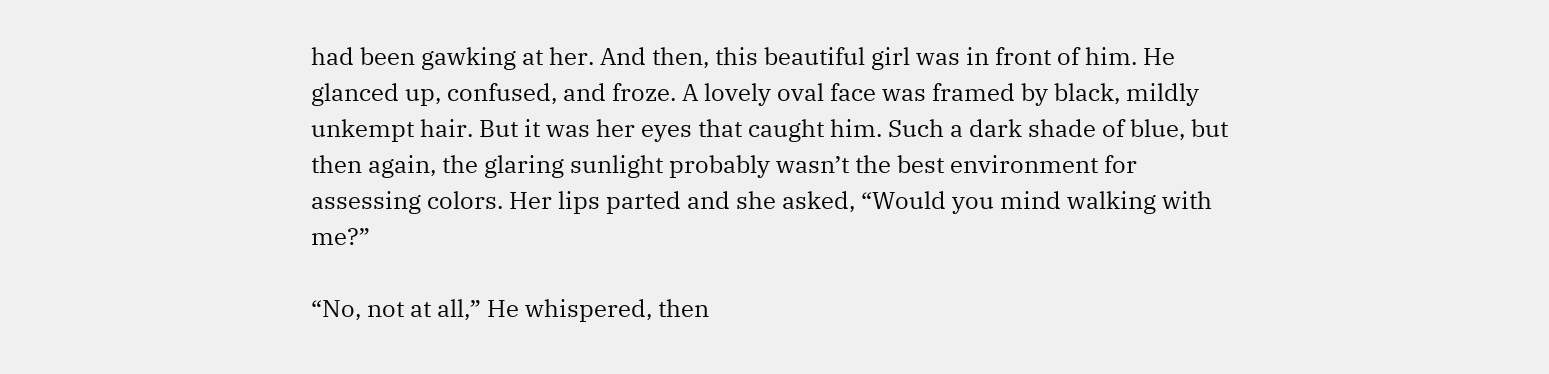had been gawking at her. And then, this beautiful girl was in front of him. He glanced up, confused, and froze. A lovely oval face was framed by black, mildly unkempt hair. But it was her eyes that caught him. Such a dark shade of blue, but then again, the glaring sunlight probably wasn’t the best environment for assessing colors. Her lips parted and she asked, “Would you mind walking with me?”

“No, not at all,” He whispered, then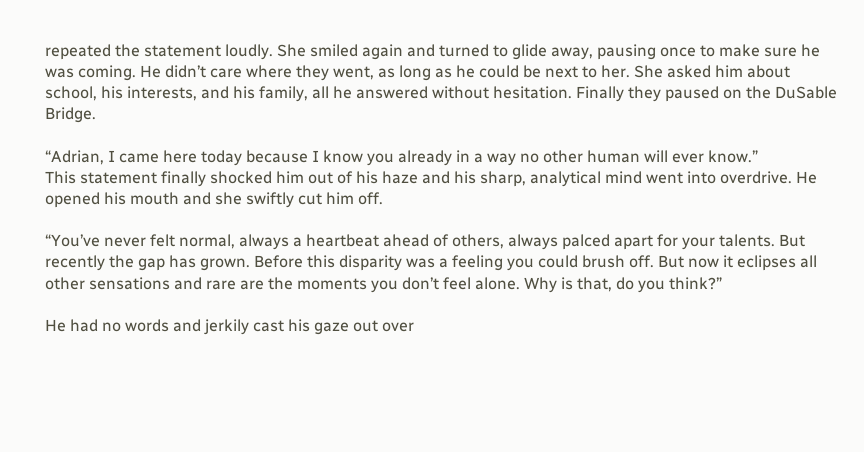repeated the statement loudly. She smiled again and turned to glide away, pausing once to make sure he was coming. He didn’t care where they went, as long as he could be next to her. She asked him about school, his interests, and his family, all he answered without hesitation. Finally they paused on the DuSable Bridge.

“Adrian, I came here today because I know you already in a way no other human will ever know.”
This statement finally shocked him out of his haze and his sharp, analytical mind went into overdrive. He opened his mouth and she swiftly cut him off.

“You’ve never felt normal, always a heartbeat ahead of others, always palced apart for your talents. But recently the gap has grown. Before this disparity was a feeling you could brush off. But now it eclipses all other sensations and rare are the moments you don’t feel alone. Why is that, do you think?”

He had no words and jerkily cast his gaze out over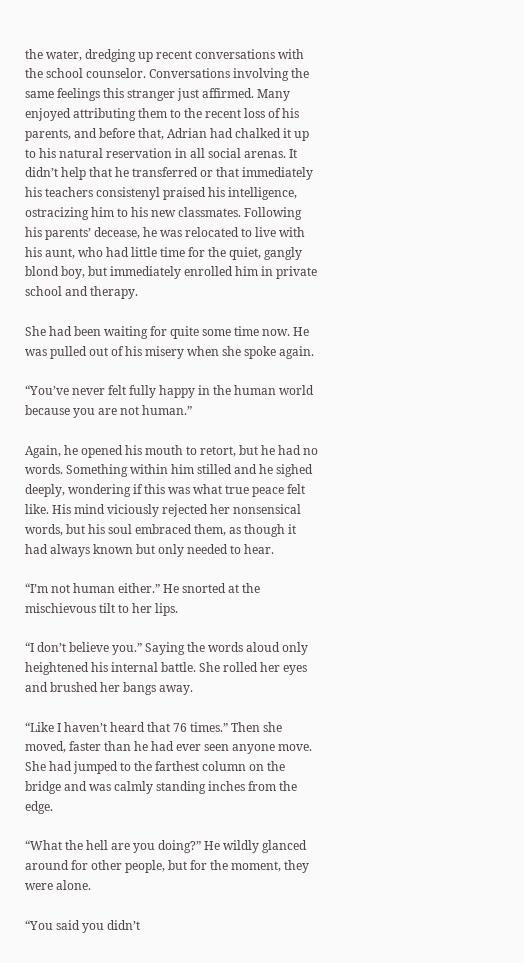the water, dredging up recent conversations with the school counselor. Conversations involving the same feelings this stranger just affirmed. Many enjoyed attributing them to the recent loss of his parents, and before that, Adrian had chalked it up to his natural reservation in all social arenas. It didn’t help that he transferred or that immediately his teachers consistenyl praised his intelligence, ostracizing him to his new classmates. Following his parents’ decease, he was relocated to live with his aunt, who had little time for the quiet, gangly blond boy, but immediately enrolled him in private school and therapy.

She had been waiting for quite some time now. He was pulled out of his misery when she spoke again.

“You’ve never felt fully happy in the human world because you are not human.”

Again, he opened his mouth to retort, but he had no words. Something within him stilled and he sighed deeply, wondering if this was what true peace felt like. His mind viciously rejected her nonsensical words, but his soul embraced them, as though it had always known but only needed to hear.

“I’m not human either.” He snorted at the mischievous tilt to her lips.

“I don’t believe you.” Saying the words aloud only heightened his internal battle. She rolled her eyes and brushed her bangs away.

“Like I haven’t heard that 76 times.” Then she moved, faster than he had ever seen anyone move. She had jumped to the farthest column on the bridge and was calmly standing inches from the edge.

“What the hell are you doing?” He wildly glanced around for other people, but for the moment, they were alone.

“You said you didn’t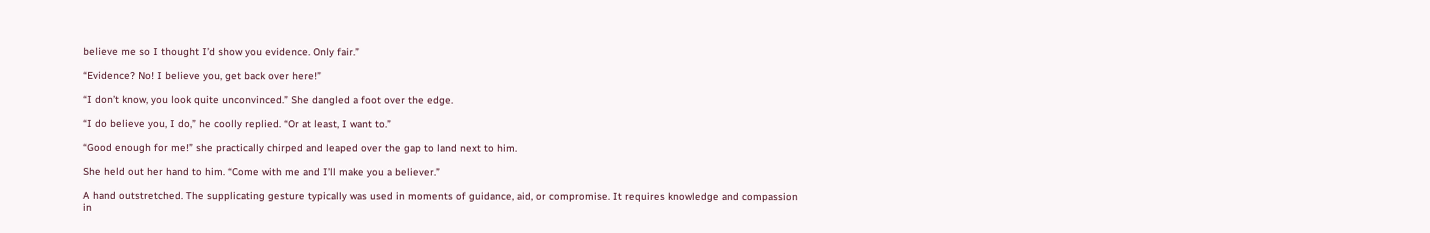believe me so I thought I’d show you evidence. Only fair.”

“Evidence? No! I believe you, get back over here!”

“I don’t know, you look quite unconvinced.” She dangled a foot over the edge.

“I do believe you, I do,” he coolly replied. “Or at least, I want to.”

“Good enough for me!” she practically chirped and leaped over the gap to land next to him.

She held out her hand to him. “Come with me and I’ll make you a believer.”

A hand outstretched. The supplicating gesture typically was used in moments of guidance, aid, or compromise. It requires knowledge and compassion in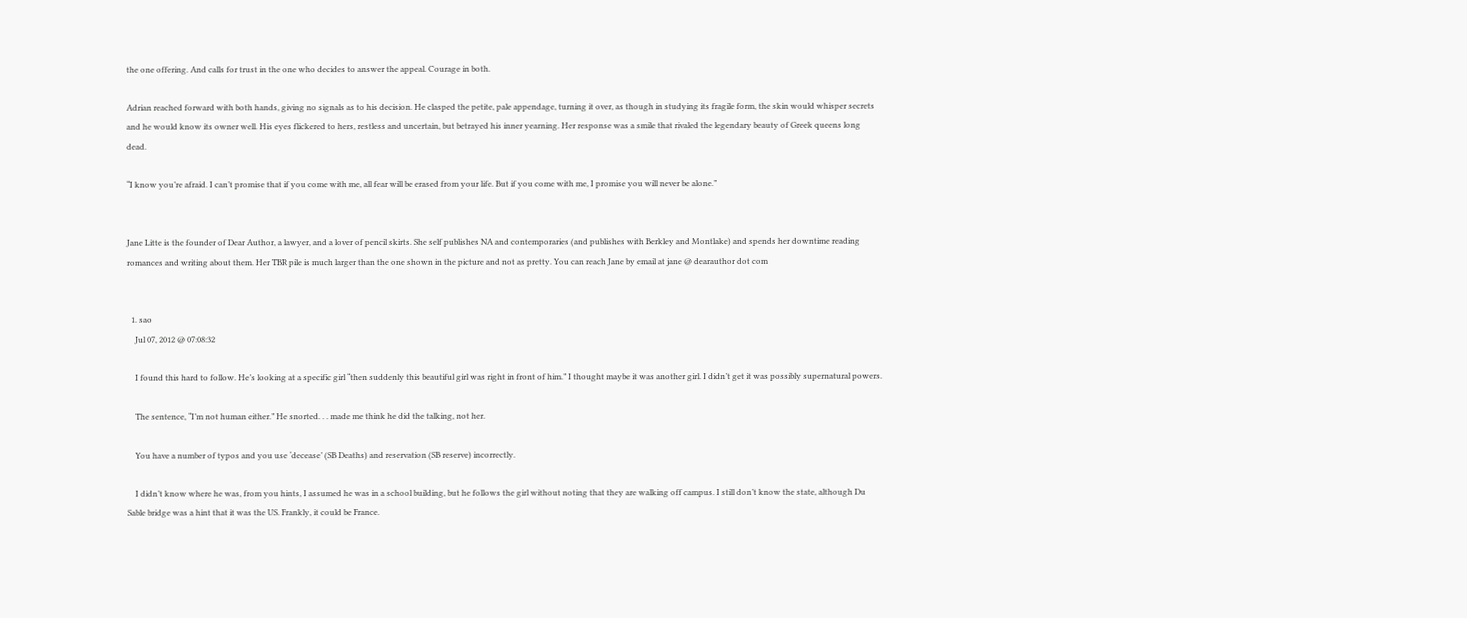the one offering. And calls for trust in the one who decides to answer the appeal. Courage in both.

Adrian reached forward with both hands, giving no signals as to his decision. He clasped the petite, pale appendage, turning it over, as though in studying its fragile form, the skin would whisper secrets and he would know its owner well. His eyes flickered to hers, restless and uncertain, but betrayed his inner yearning. Her response was a smile that rivaled the legendary beauty of Greek queens long dead.

“I know you’re afraid. I can’t promise that if you come with me, all fear will be erased from your life. But if you come with me, I promise you will never be alone.”


Jane Litte is the founder of Dear Author, a lawyer, and a lover of pencil skirts. She self publishes NA and contemporaries (and publishes with Berkley and Montlake) and spends her downtime reading romances and writing about them. Her TBR pile is much larger than the one shown in the picture and not as pretty. You can reach Jane by email at jane @ dearauthor dot com


  1. sao
    Jul 07, 2012 @ 07:08:32

    I found this hard to follow. He’s looking at a specific girl “then suddenly this beautiful girl was right in front of him.” I thought maybe it was another girl. I didn’t get it was possibly supernatural powers.

    The sentence, “I’m not human either.” He snorted. . . made me think he did the talking, not her.

    You have a number of typos and you use ‘decease’ (SB Deaths) and reservation (SB reserve) incorrectly.

    I didn’t know where he was, from you hints, I assumed he was in a school building, but he follows the girl without noting that they are walking off campus. I still don’t know the state, although Du Sable bridge was a hint that it was the US. Frankly, it could be France.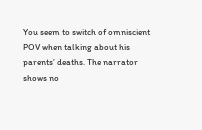You seem to switch of omniscient POV when talking about his parents’ deaths. The narrator shows no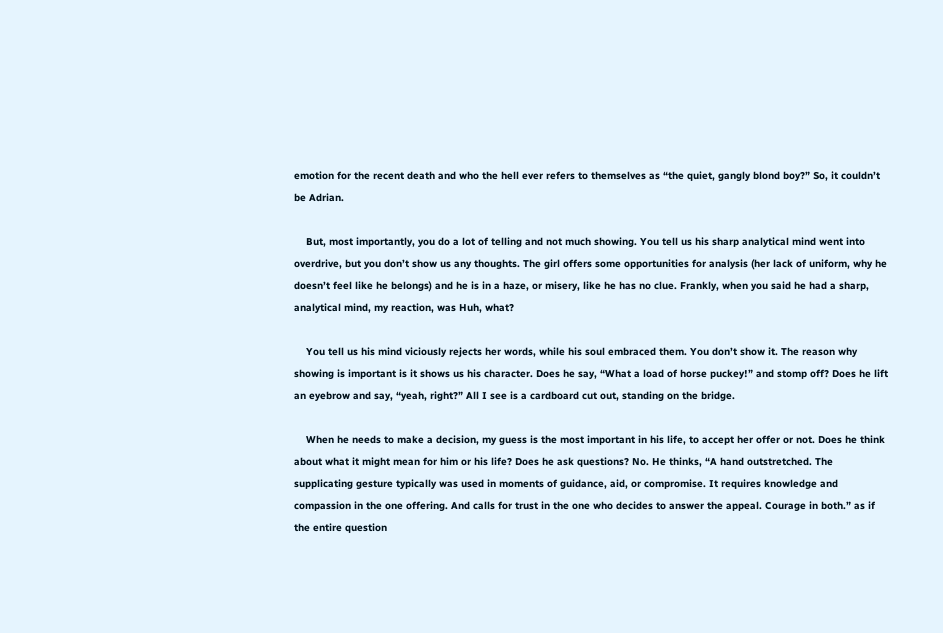emotion for the recent death and who the hell ever refers to themselves as “the quiet, gangly blond boy?” So, it couldn’t be Adrian.

    But, most importantly, you do a lot of telling and not much showing. You tell us his sharp analytical mind went into overdrive, but you don’t show us any thoughts. The girl offers some opportunities for analysis (her lack of uniform, why he doesn’t feel like he belongs) and he is in a haze, or misery, like he has no clue. Frankly, when you said he had a sharp, analytical mind, my reaction, was Huh, what?

    You tell us his mind viciously rejects her words, while his soul embraced them. You don’t show it. The reason why showing is important is it shows us his character. Does he say, “What a load of horse puckey!” and stomp off? Does he lift an eyebrow and say, “yeah, right?” All I see is a cardboard cut out, standing on the bridge.

    When he needs to make a decision, my guess is the most important in his life, to accept her offer or not. Does he think about what it might mean for him or his life? Does he ask questions? No. He thinks, “A hand outstretched. The supplicating gesture typically was used in moments of guidance, aid, or compromise. It requires knowledge and compassion in the one offering. And calls for trust in the one who decides to answer the appeal. Courage in both.” as if the entire question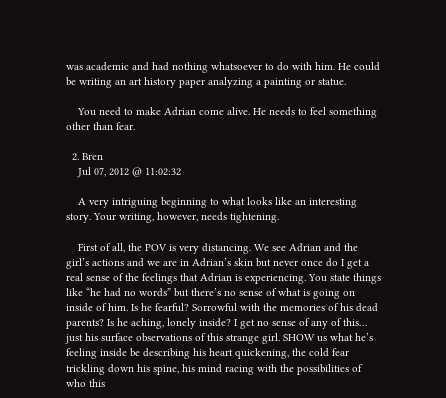was academic and had nothing whatsoever to do with him. He could be writing an art history paper analyzing a painting or statue.

    You need to make Adrian come alive. He needs to feel something other than fear.

  2. Bren
    Jul 07, 2012 @ 11:02:32

    A very intriguing beginning to what looks like an interesting story. Your writing, however, needs tightening.

    First of all, the POV is very distancing. We see Adrian and the girl’s actions and we are in Adrian’s skin but never once do I get a real sense of the feelings that Adrian is experiencing. You state things like “he had no words” but there’s no sense of what is going on inside of him. Is he fearful? Sorrowful with the memories of his dead parents? Is he aching, lonely inside? I get no sense of any of this… just his surface observations of this strange girl. SHOW us what he’s feeling inside be describing his heart quickening, the cold fear trickling down his spine, his mind racing with the possibilities of who this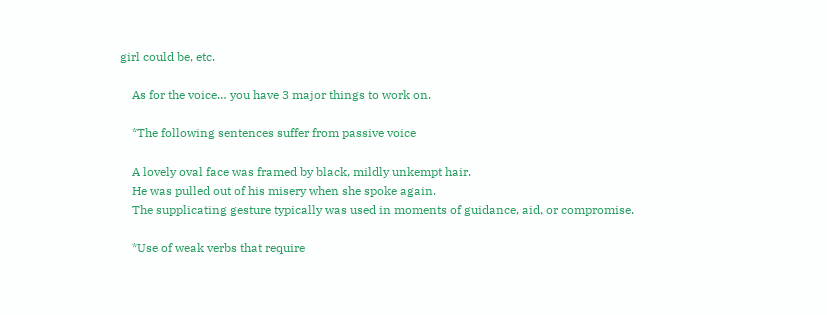girl could be, etc.

    As for the voice… you have 3 major things to work on.

    *The following sentences suffer from passive voice

    A lovely oval face was framed by black, mildly unkempt hair.
    He was pulled out of his misery when she spoke again.
    The supplicating gesture typically was used in moments of guidance, aid, or compromise.

    *Use of weak verbs that require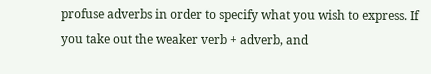profuse adverbs in order to specify what you wish to express. If you take out the weaker verb + adverb, and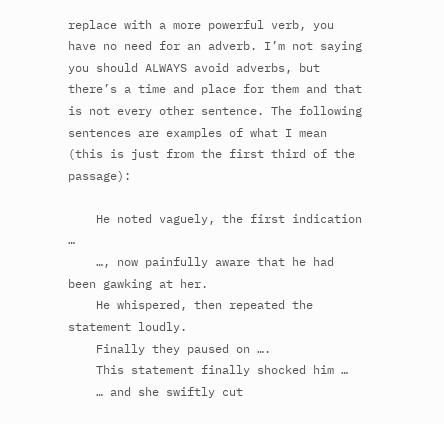replace with a more powerful verb, you have no need for an adverb. I’m not saying you should ALWAYS avoid adverbs, but there’s a time and place for them and that is not every other sentence. The following sentences are examples of what I mean (this is just from the first third of the passage):

    He noted vaguely, the first indication …
    …, now painfully aware that he had been gawking at her.
    He whispered, then repeated the statement loudly.
    Finally they paused on ….
    This statement finally shocked him …
    … and she swiftly cut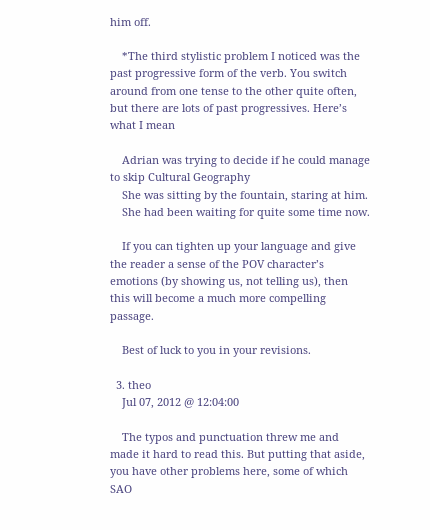him off.

    *The third stylistic problem I noticed was the past progressive form of the verb. You switch around from one tense to the other quite often, but there are lots of past progressives. Here’s what I mean

    Adrian was trying to decide if he could manage to skip Cultural Geography
    She was sitting by the fountain, staring at him.
    She had been waiting for quite some time now.

    If you can tighten up your language and give the reader a sense of the POV character’s emotions (by showing us, not telling us), then this will become a much more compelling passage.

    Best of luck to you in your revisions.

  3. theo
    Jul 07, 2012 @ 12:04:00

    The typos and punctuation threw me and made it hard to read this. But putting that aside, you have other problems here, some of which SAO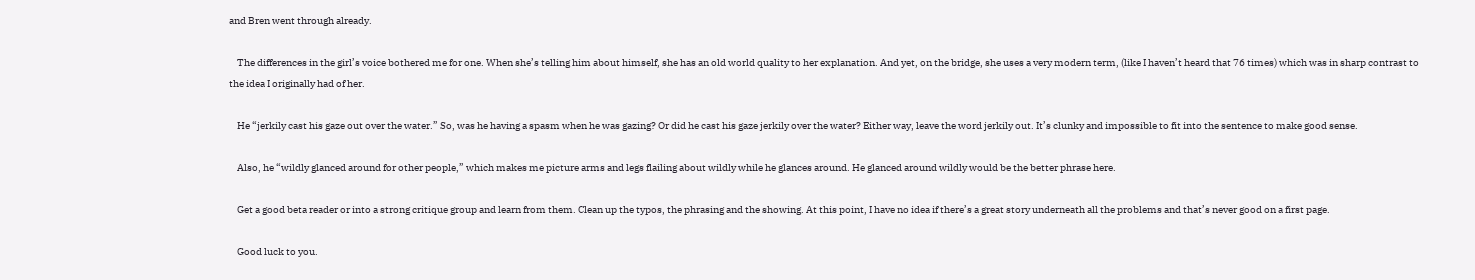and Bren went through already.

    The differences in the girl’s voice bothered me for one. When she’s telling him about himself, she has an old world quality to her explanation. And yet, on the bridge, she uses a very modern term, (like I haven’t heard that 76 times) which was in sharp contrast to the idea I originally had of her.

    He “jerkily cast his gaze out over the water.” So, was he having a spasm when he was gazing? Or did he cast his gaze jerkily over the water? Either way, leave the word jerkily out. It’s clunky and impossible to fit into the sentence to make good sense.

    Also, he “wildly glanced around for other people,” which makes me picture arms and legs flailing about wildly while he glances around. He glanced around wildly would be the better phrase here.

    Get a good beta reader or into a strong critique group and learn from them. Clean up the typos, the phrasing and the showing. At this point, I have no idea if there’s a great story underneath all the problems and that’s never good on a first page.

    Good luck to you.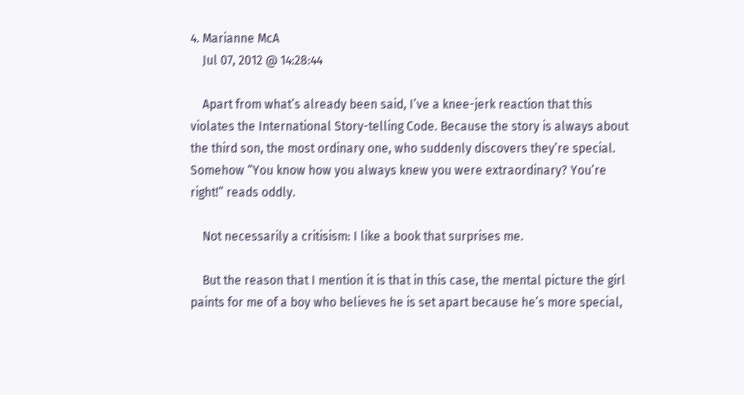4. Marianne McA
    Jul 07, 2012 @ 14:28:44

    Apart from what’s already been said, I’ve a knee-jerk reaction that this violates the International Story-telling Code. Because the story is always about the third son, the most ordinary one, who suddenly discovers they’re special. Somehow “You know how you always knew you were extraordinary? You’re right!” reads oddly.

    Not necessarily a critisism: I like a book that surprises me.

    But the reason that I mention it is that in this case, the mental picture the girl paints for me of a boy who believes he is set apart because he’s more special,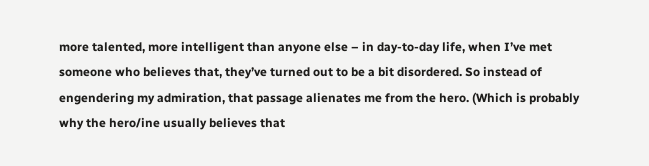more talented, more intelligent than anyone else – in day-to-day life, when I’ve met someone who believes that, they’ve turned out to be a bit disordered. So instead of engendering my admiration, that passage alienates me from the hero. (Which is probably why the hero/ine usually believes that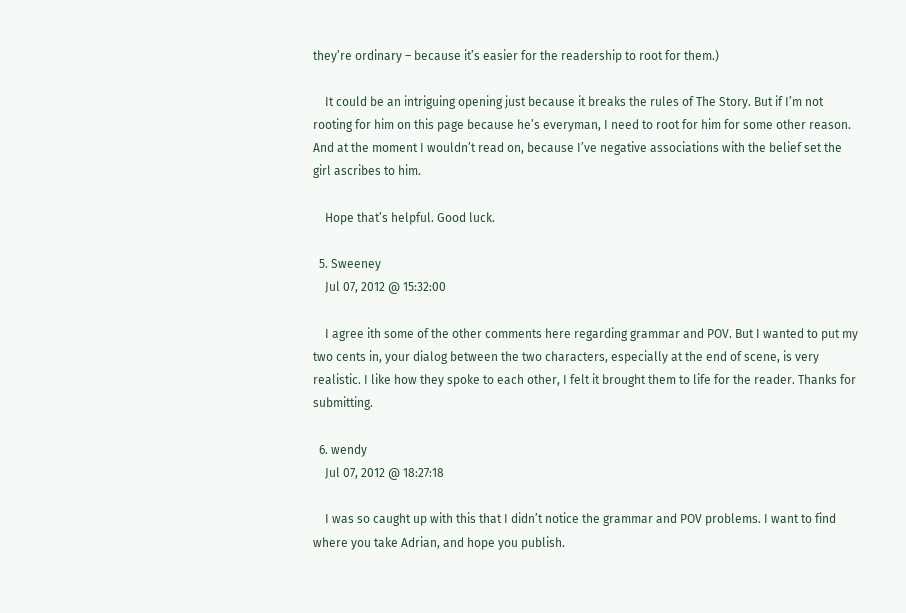they’re ordinary – because it’s easier for the readership to root for them.)

    It could be an intriguing opening just because it breaks the rules of The Story. But if I’m not rooting for him on this page because he’s everyman, I need to root for him for some other reason. And at the moment I wouldn’t read on, because I’ve negative associations with the belief set the girl ascribes to him.

    Hope that’s helpful. Good luck.

  5. Sweeney
    Jul 07, 2012 @ 15:32:00

    I agree ith some of the other comments here regarding grammar and POV. But I wanted to put my two cents in, your dialog between the two characters, especially at the end of scene, is very realistic. I like how they spoke to each other, I felt it brought them to life for the reader. Thanks for submitting.

  6. wendy
    Jul 07, 2012 @ 18:27:18

    I was so caught up with this that I didn’t notice the grammar and POV problems. I want to find where you take Adrian, and hope you publish.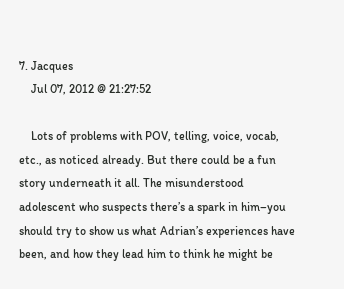7. Jacques
    Jul 07, 2012 @ 21:27:52

    Lots of problems with POV, telling, voice, vocab, etc., as noticed already. But there could be a fun story underneath it all. The misunderstood adolescent who suspects there’s a spark in him–you should try to show us what Adrian’s experiences have been, and how they lead him to think he might be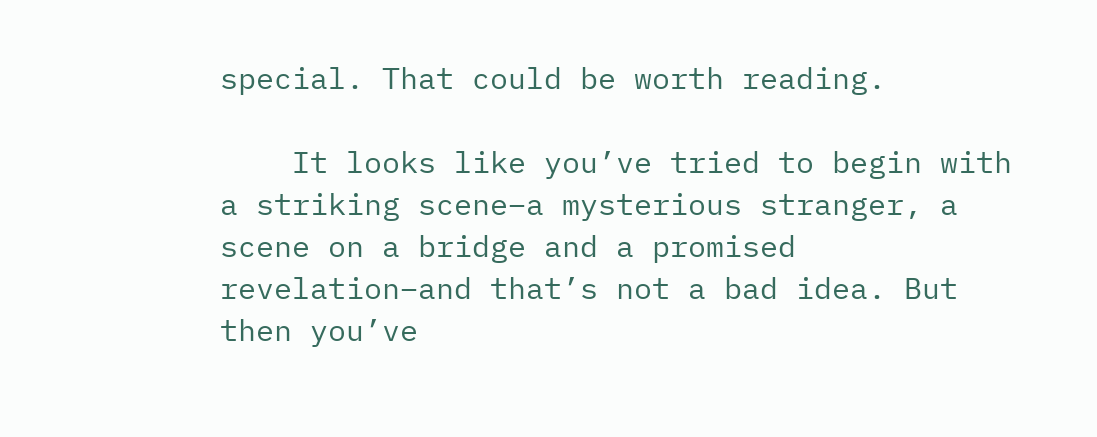special. That could be worth reading.

    It looks like you’ve tried to begin with a striking scene–a mysterious stranger, a scene on a bridge and a promised revelation–and that’s not a bad idea. But then you’ve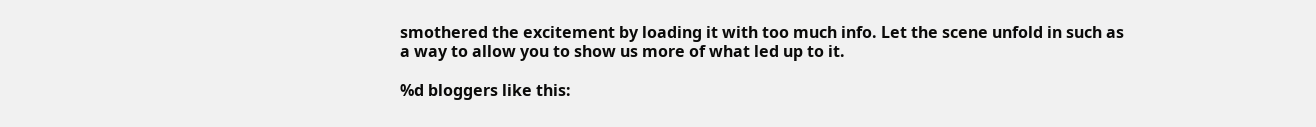smothered the excitement by loading it with too much info. Let the scene unfold in such as a way to allow you to show us more of what led up to it.

%d bloggers like this: